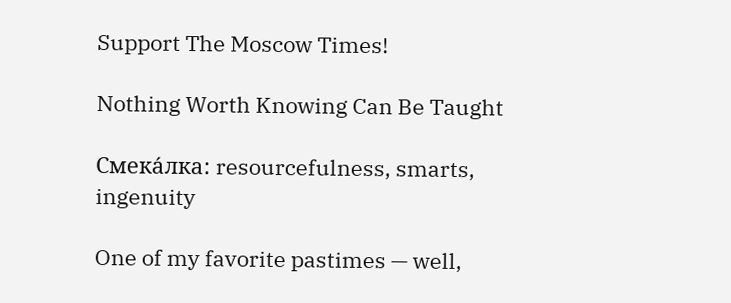Support The Moscow Times!

Nothing Worth Knowing Can Be Taught

Смека́лка: resourcefulness, smarts, ingenuity

One of my favorite pastimes — well,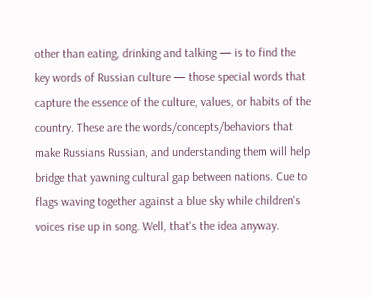other than eating, drinking and talking — is to find the key words of Russian culture — those special words that capture the essence of the culture, values, or habits of the country. These are the words/concepts/behaviors that make Russians Russian, and understanding them will help bridge that yawning cultural gap between nations. Cue to flags waving together against a blue sky while children's voices rise up in song. Well, that's the idea anyway.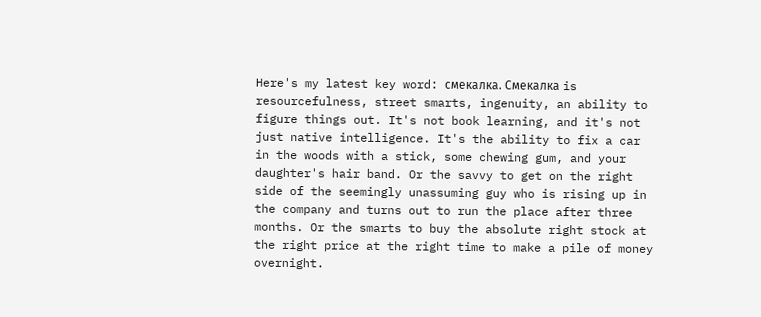Here's my latest key word: смекалка. Смекалка is resourcefulness, street smarts, ingenuity, an ability to figure things out. It's not book learning, and it's not just native intelligence. It's the ability to fix a car in the woods with a stick, some chewing gum, and your daughter's hair band. Or the savvy to get on the right side of the seemingly unassuming guy who is rising up in the company and turns out to run the place after three months. Or the smarts to buy the absolute right stock at the right price at the right time to make a pile of money overnight.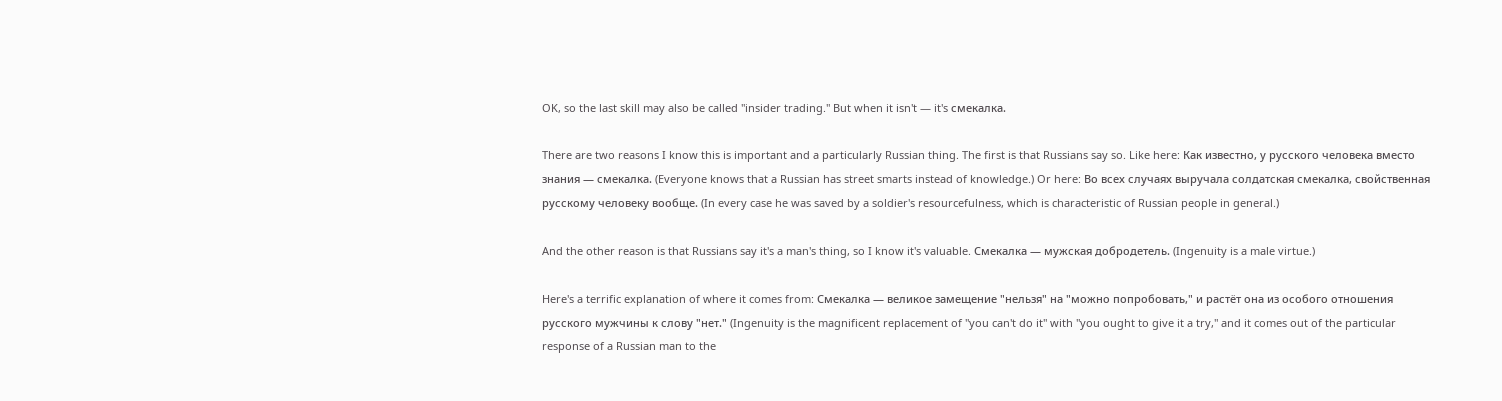OK, so the last skill may also be called "insider trading." But when it isn't — it's смекалка.

There are two reasons I know this is important and a particularly Russian thing. The first is that Russians say so. Like here: Как известно, у русского человека вместо знания ― смекалка. (Everyone knows that a Russian has street smarts instead of knowledge.) Or here: Во всех случаях выручала солдатская смекалка, свойственная русскому человеку вообще. (In every case he was saved by a soldier's resourcefulness, which is characteristic of Russian people in general.)

And the other reason is that Russians say it's a man's thing, so I know it's valuable. Смекалка ― мужская добродетель. (Ingenuity is a male virtue.)

Here's a terrific explanation of where it comes from: Смекалка — великое замещение "нельзя" на "можно попробовать," и растёт она из особого отношения русского мужчины к слову "нет." (Ingenuity is the magnificent replacement of "you can't do it" with "you ought to give it a try," and it comes out of the particular response of a Russian man to the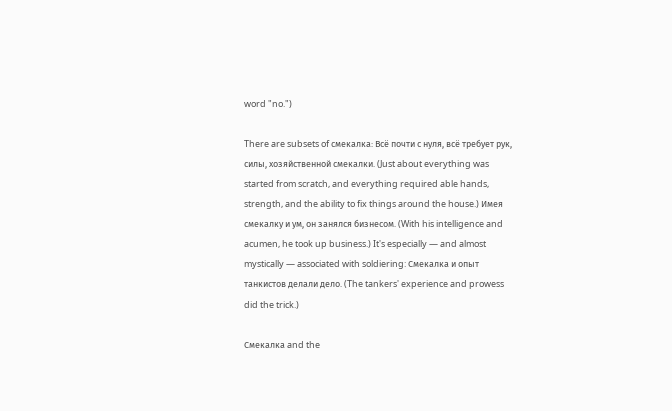word "no.")

There are subsets of смекалка: Всё почти с нуля, всё требует рук, силы, хозяйственной смекалки. (Just about everything was started from scratch, and everything required able hands, strength, and the ability to fix things around the house.) Имея смекалку и ум, он занялся бизнесом. (With his intelligence and acumen, he took up business.) It's especially — and almost mystically — associated with soldiering: Смекалка и опыт танкистов делали дело. (The tankers' experience and prowess did the trick.)

Смекалка and the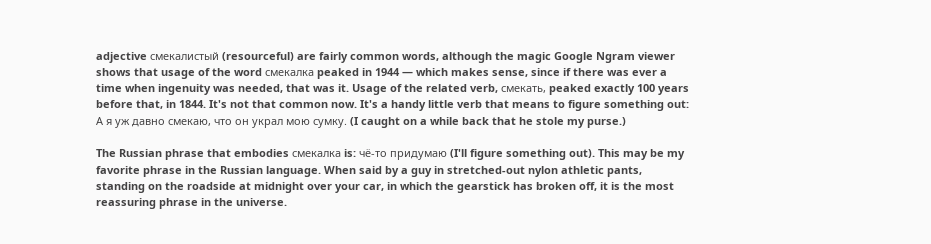adjective смекалистый (resourceful) are fairly common words, although the magic Google Ngram viewer shows that usage of the word смекалка peaked in 1944 — which makes sense, since if there was ever a time when ingenuity was needed, that was it. Usage of the related verb, смекать, peaked exactly 100 years before that, in 1844. It's not that common now. It's a handy little verb that means to figure something out: А я уж давно смекаю, что он украл мою сумку. (I caught on a while back that he stole my purse.)

The Russian phrase that embodies смекалка is: чё-то придумаю (I'll figure something out). This may be my favorite phrase in the Russian language. When said by a guy in stretched-out nylon athletic pants, standing on the roadside at midnight over your car, in which the gearstick has broken off, it is the most reassuring phrase in the universe.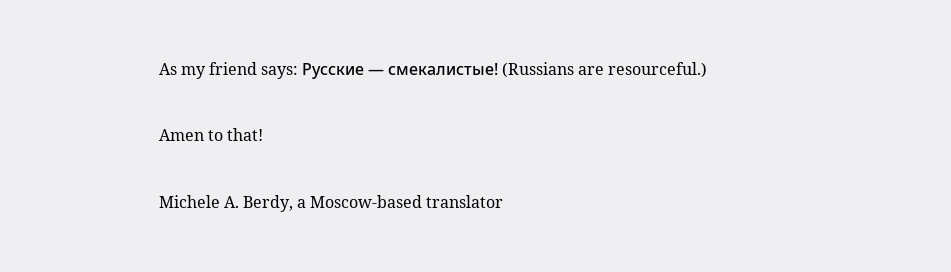As my friend says: Русские — смекалистые! (Russians are resourceful.)

Amen to that!

Michele A. Berdy, a Moscow-based translator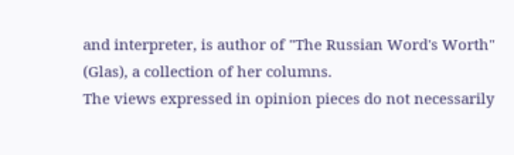and interpreter, is author of "The Russian Word's Worth" (Glas), a collection of her columns.
The views expressed in opinion pieces do not necessarily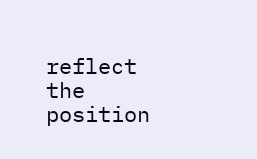reflect the position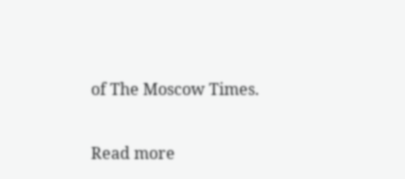of The Moscow Times.

Read more